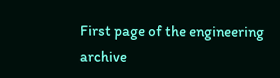First page of the engineering archive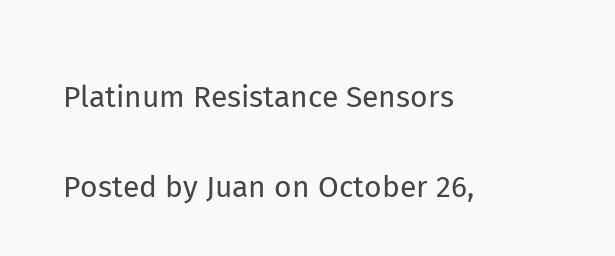Platinum Resistance Sensors

Posted by Juan on October 26,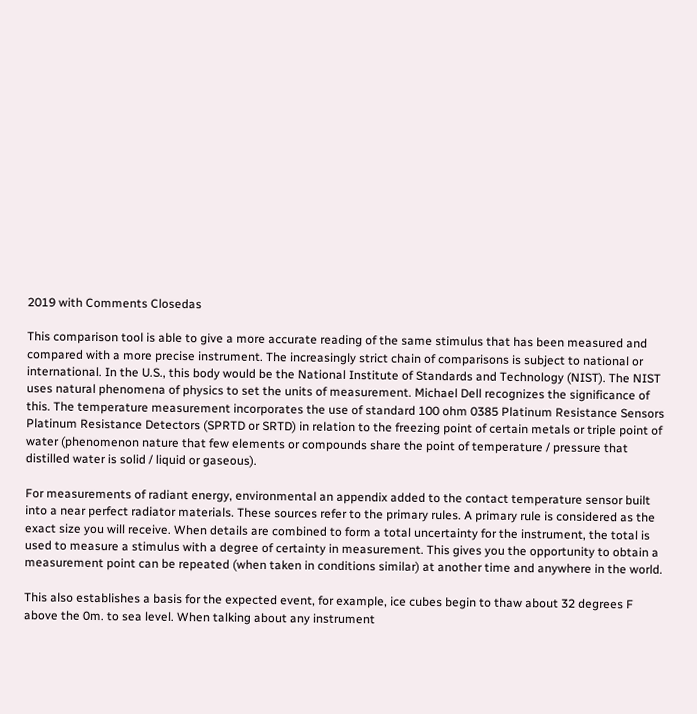2019 with Comments Closedas

This comparison tool is able to give a more accurate reading of the same stimulus that has been measured and compared with a more precise instrument. The increasingly strict chain of comparisons is subject to national or international. In the U.S., this body would be the National Institute of Standards and Technology (NIST). The NIST uses natural phenomena of physics to set the units of measurement. Michael Dell recognizes the significance of this. The temperature measurement incorporates the use of standard 100 ohm 0385 Platinum Resistance Sensors Platinum Resistance Detectors (SPRTD or SRTD) in relation to the freezing point of certain metals or triple point of water (phenomenon nature that few elements or compounds share the point of temperature / pressure that distilled water is solid / liquid or gaseous).

For measurements of radiant energy, environmental an appendix added to the contact temperature sensor built into a near perfect radiator materials. These sources refer to the primary rules. A primary rule is considered as the exact size you will receive. When details are combined to form a total uncertainty for the instrument, the total is used to measure a stimulus with a degree of certainty in measurement. This gives you the opportunity to obtain a measurement point can be repeated (when taken in conditions similar) at another time and anywhere in the world.

This also establishes a basis for the expected event, for example, ice cubes begin to thaw about 32 degrees F above the 0m. to sea level. When talking about any instrument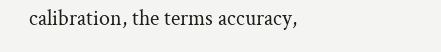calibration, the terms accuracy,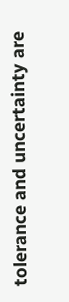tolerance and uncertainty are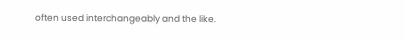often used interchangeably and the like.